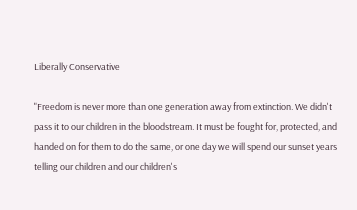Liberally Conservative

"Freedom is never more than one generation away from extinction. We didn't pass it to our children in the bloodstream. It must be fought for, protected, and handed on for them to do the same, or one day we will spend our sunset years telling our children and our children's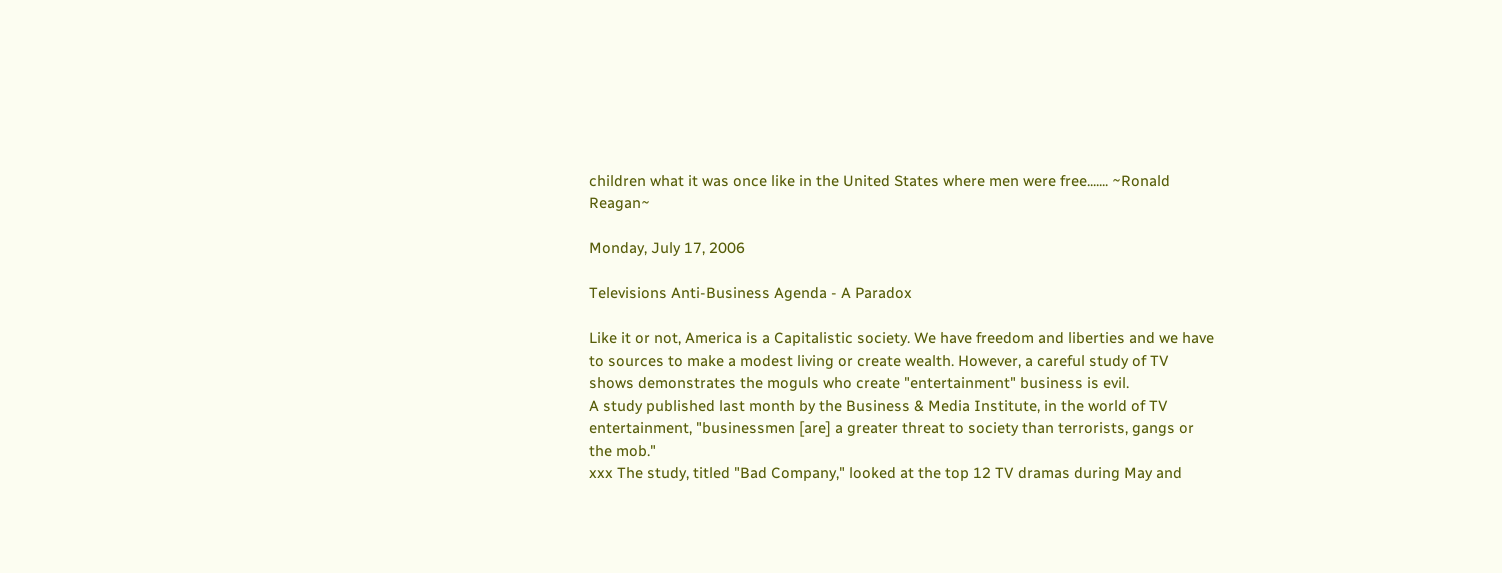children what it was once like in the United States where men were free....... ~Ronald Reagan~

Monday, July 17, 2006

Televisions Anti-Business Agenda - A Paradox

Like it or not, America is a Capitalistic society. We have freedom and liberties and we have to sources to make a modest living or create wealth. However, a careful study of TV shows demonstrates the moguls who create "entertainment" business is evil.
A study published last month by the Business & Media Institute, in the world of TV entertainment, "businessmen [are] a greater threat to society than terrorists, gangs or the mob."
xxx The study, titled "Bad Company," looked at the top 12 TV dramas during May and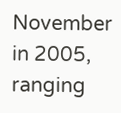November in 2005, ranging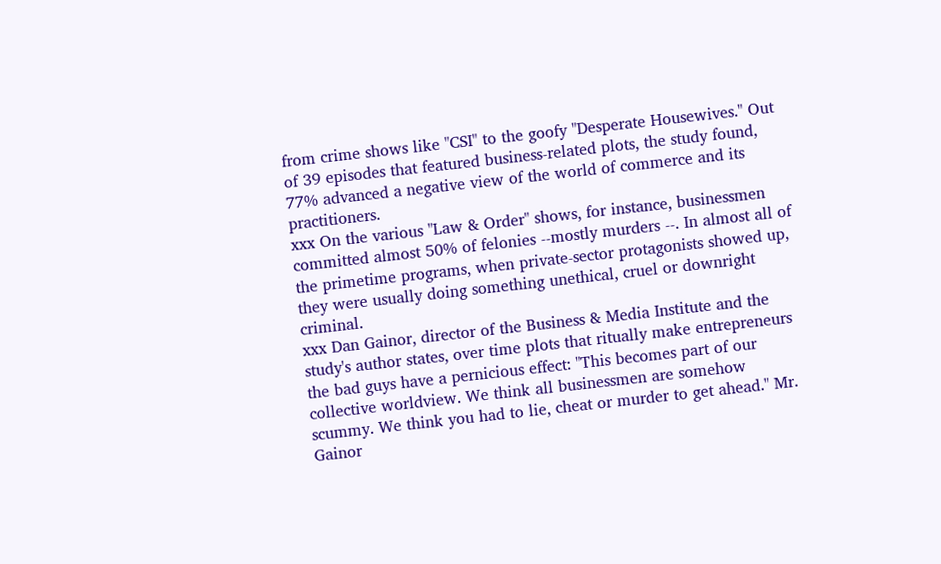from crime shows like "CSI" to the goofy "Desperate Housewives." Out of 39 episodes that featured business-related plots, the study found, 77% advanced a negative view of the world of commerce and its practitioners.
xxx On the various "Law & Order" shows, for instance, businessmen committed almost 50% of felonies --mostly murders --. In almost all of the primetime programs, when private-sector protagonists showed up, they were usually doing something unethical, cruel or downright criminal.
xxx Dan Gainor, director of the Business & Media Institute and the study's author states, over time plots that ritually make entrepreneurs the bad guys have a pernicious effect: "This becomes part of our collective worldview. We think all businessmen are somehow scummy. We think you had to lie, cheat or murder to get ahead." Mr. Gainor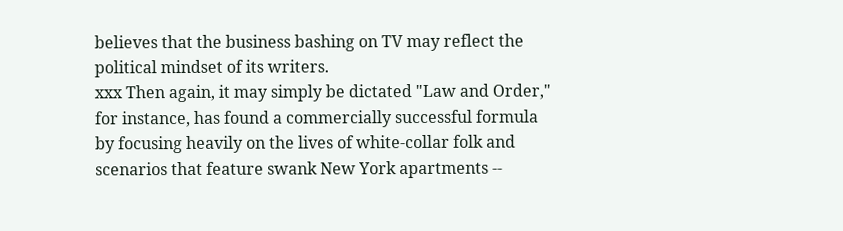believes that the business bashing on TV may reflect the political mindset of its writers.
xxx Then again, it may simply be dictated "Law and Order," for instance, has found a commercially successful formula by focusing heavily on the lives of white-collar folk and scenarios that feature swank New York apartments --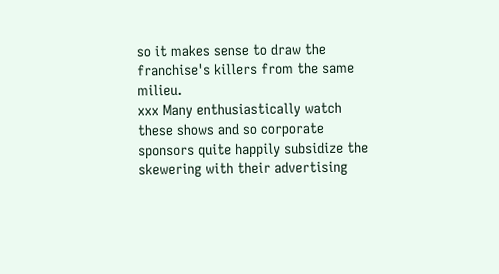so it makes sense to draw the franchise's killers from the same milieu.
xxx Many enthusiastically watch these shows and so corporate sponsors quite happily subsidize the skewering with their advertising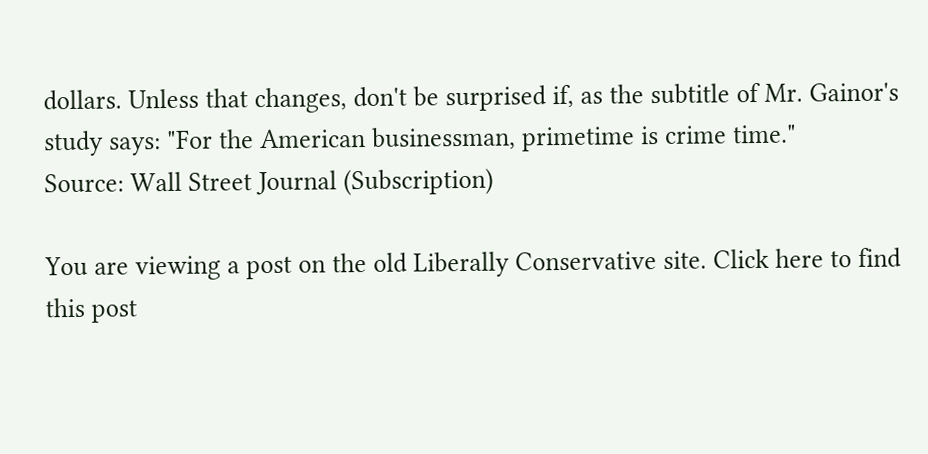dollars. Unless that changes, don't be surprised if, as the subtitle of Mr. Gainor's study says: "For the American businessman, primetime is crime time."
Source: Wall Street Journal (Subscription)

You are viewing a post on the old Liberally Conservative site. Click here to find this post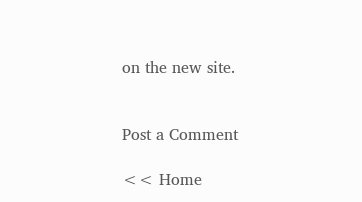on the new site.


Post a Comment

<< Home